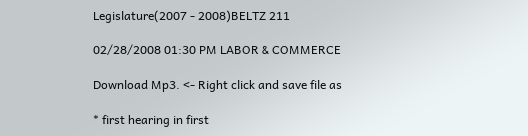Legislature(2007 - 2008)BELTZ 211

02/28/2008 01:30 PM LABOR & COMMERCE

Download Mp3. <- Right click and save file as

* first hearing in first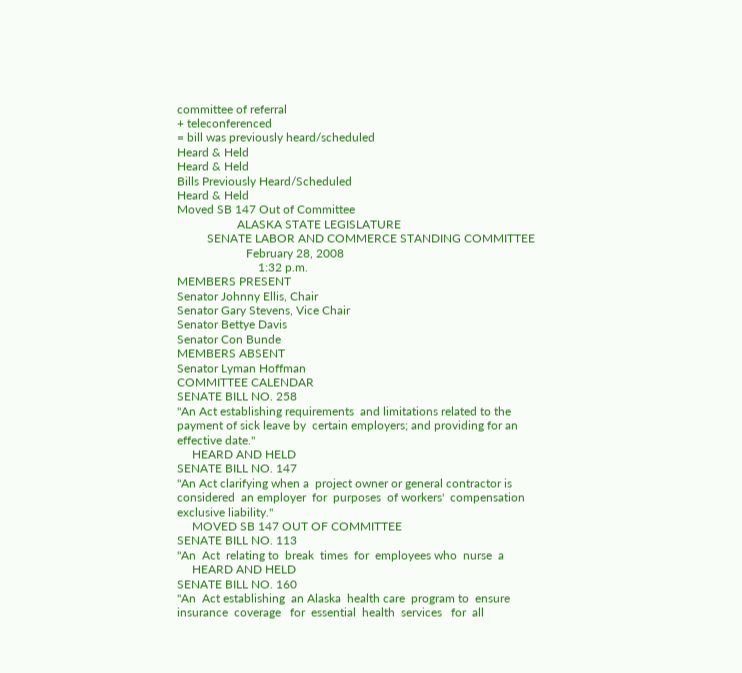committee of referral
+ teleconferenced
= bill was previously heard/scheduled
Heard & Held
Heard & Held
Bills Previously Heard/Scheduled
Heard & Held
Moved SB 147 Out of Committee
                    ALASKA STATE LEGISLATURE
          SENATE LABOR AND COMMERCE STANDING COMMITTEE
                       February 28, 2008
                           1:32 p.m.
MEMBERS PRESENT
Senator Johnny Ellis, Chair
Senator Gary Stevens, Vice Chair
Senator Bettye Davis
Senator Con Bunde
MEMBERS ABSENT
Senator Lyman Hoffman
COMMITTEE CALENDAR
SENATE BILL NO. 258
"An Act establishing requirements  and limitations related to the
payment of sick leave by  certain employers; and providing for an
effective date."
     HEARD AND HELD
SENATE BILL NO. 147
"An Act clarifying when a  project owner or general contractor is
considered  an employer  for  purposes  of workers'  compensation
exclusive liability."
     MOVED SB 147 OUT OF COMMITTEE
SENATE BILL NO. 113
"An  Act  relating to  break  times  for  employees who  nurse  a
     HEARD AND HELD
SENATE BILL NO. 160
"An  Act establishing  an Alaska  health care  program to  ensure
insurance  coverage   for  essential  health  services   for  all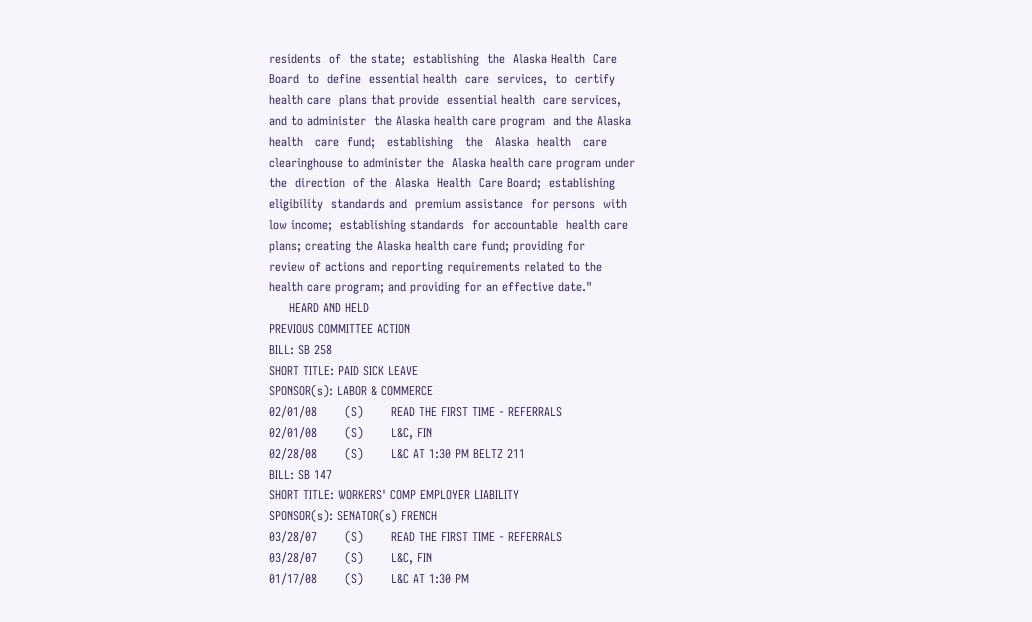residents  of  the state;  establishing  the  Alaska Health  Care
Board  to  define  essential health  care  services,  to  certify
health care  plans that provide  essential health  care services,
and to administer  the Alaska health care program  and the Alaska
health   care  fund;   establishing   the   Alaska  health   care
clearinghouse to administer the  Alaska health care program under
the  direction  of the  Alaska  Health  Care Board;  establishing
eligibility  standards and  premium assistance  for persons  with
low income;  establishing standards  for accountable  health care
plans; creating the Alaska health care fund; providing for
review of actions and reporting requirements related to the
health care program; and providing for an effective date."
     HEARD AND HELD
PREVIOUS COMMITTEE ACTION
BILL: SB 258
SHORT TITLE: PAID SICK LEAVE
SPONSOR(s): LABOR & COMMERCE
02/01/08       (S)       READ THE FIRST TIME - REFERRALS
02/01/08       (S)       L&C, FIN
02/28/08       (S)       L&C AT 1:30 PM BELTZ 211
BILL: SB 147
SHORT TITLE: WORKERS' COMP EMPLOYER LIABILITY
SPONSOR(s): SENATOR(s) FRENCH
03/28/07       (S)       READ THE FIRST TIME - REFERRALS
03/28/07       (S)       L&C, FIN
01/17/08       (S)       L&C AT 1:30 PM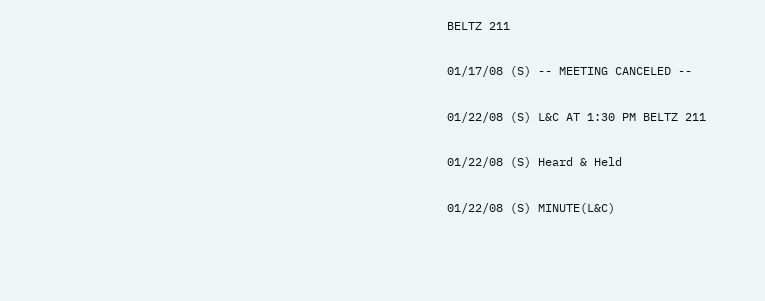BELTZ 211

01/17/08 (S) -- MEETING CANCELED --

01/22/08 (S) L&C AT 1:30 PM BELTZ 211

01/22/08 (S) Heard & Held

01/22/08 (S) MINUTE(L&C)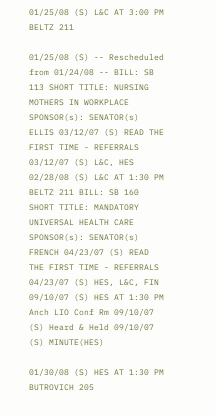01/25/08 (S) L&C AT 3:00 PM BELTZ 211

01/25/08 (S) -- Rescheduled from 01/24/08 -- BILL: SB 113 SHORT TITLE: NURSING MOTHERS IN WORKPLACE SPONSOR(s): SENATOR(s) ELLIS 03/12/07 (S) READ THE FIRST TIME - REFERRALS 03/12/07 (S) L&C, HES 02/28/08 (S) L&C AT 1:30 PM BELTZ 211 BILL: SB 160 SHORT TITLE: MANDATORY UNIVERSAL HEALTH CARE SPONSOR(s): SENATOR(s) FRENCH 04/23/07 (S) READ THE FIRST TIME - REFERRALS 04/23/07 (S) HES, L&C, FIN 09/10/07 (S) HES AT 1:30 PM Anch LIO Conf Rm 09/10/07 (S) Heard & Held 09/10/07 (S) MINUTE(HES)

01/30/08 (S) HES AT 1:30 PM BUTROVICH 205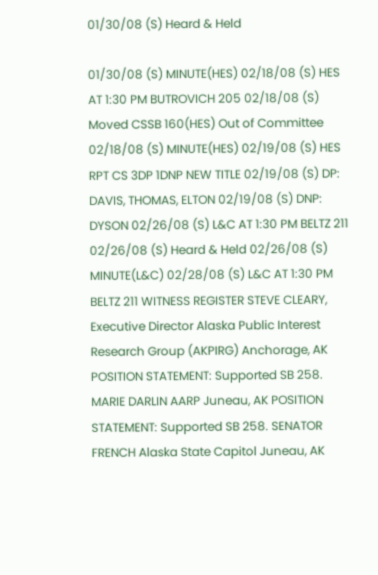01/30/08 (S) Heard & Held

01/30/08 (S) MINUTE(HES) 02/18/08 (S) HES AT 1:30 PM BUTROVICH 205 02/18/08 (S) Moved CSSB 160(HES) Out of Committee 02/18/08 (S) MINUTE(HES) 02/19/08 (S) HES RPT CS 3DP 1DNP NEW TITLE 02/19/08 (S) DP: DAVIS, THOMAS, ELTON 02/19/08 (S) DNP: DYSON 02/26/08 (S) L&C AT 1:30 PM BELTZ 211 02/26/08 (S) Heard & Held 02/26/08 (S) MINUTE(L&C) 02/28/08 (S) L&C AT 1:30 PM BELTZ 211 WITNESS REGISTER STEVE CLEARY, Executive Director Alaska Public Interest Research Group (AKPIRG) Anchorage, AK POSITION STATEMENT: Supported SB 258. MARIE DARLIN AARP Juneau, AK POSITION STATEMENT: Supported SB 258. SENATOR FRENCH Alaska State Capitol Juneau, AK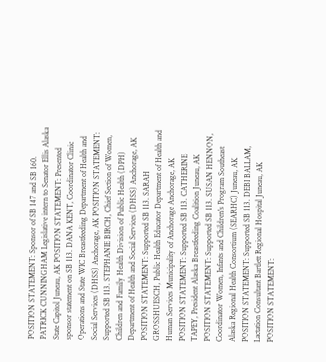POSITION STATEMENT: Sponsor of SB 147 and SB 160. PATRICK CUNNINGHAM Legislative intern to Senator Ellis Alaska State Capitol Juneau, AK POSITION STATEMENT: Presented sponsor statement on SB 113. DANA KENT, Coordinator Clinic Operations and State WIC Breastfeeding Department of Health and Social Services (DHSS) Anchorage, AK POSITION STATEMENT: Supported SB 113. STEPHANIE BIRCH, Chief Section of Women, Children and Family Health Division of Public Health (DPH) Department of Health and Social Services (DHSS) Anchorage, AK POSITION STATEMENT: Supported SB 113. SARAH GROSSHUESCH, Public Health Educator Department of Health and Human Services Municipality of Anchorage Anchorage, AK POSITION STATEMENT: Supported SB 113. CATHERINE TAPEY, President Alaska Breastfeeding Coalition Juneau, AK POSITION STATEMENT: Supported SB 113. SUSAN HENNON, Coordinator Women, Infants and Children's Program Southeast Alaska Regional Health Consortium (SEARHC) Juneau, AK POSITION STATEMENT: Supported SB 113. DEBI BALLAM, Lactation Consultant Bartlett Regional Hospital Juneau, AK POSITION STATEMENT: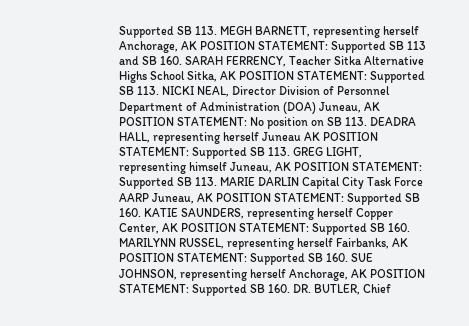Supported SB 113. MEGH BARNETT, representing herself Anchorage, AK POSITION STATEMENT: Supported SB 113 and SB 160. SARAH FERRENCY, Teacher Sitka Alternative Highs School Sitka, AK POSITION STATEMENT: Supported SB 113. NICKI NEAL, Director Division of Personnel Department of Administration (DOA) Juneau, AK POSITION STATEMENT: No position on SB 113. DEADRA HALL, representing herself Juneau AK POSITION STATEMENT: Supported SB 113. GREG LIGHT, representing himself Juneau, AK POSITION STATEMENT: Supported SB 113. MARIE DARLIN Capital City Task Force AARP Juneau, AK POSITION STATEMENT: Supported SB 160. KATIE SAUNDERS, representing herself Copper Center, AK POSITION STATEMENT: Supported SB 160. MARILYNN RUSSEL, representing herself Fairbanks, AK POSITION STATEMENT: Supported SB 160. SUE JOHNSON, representing herself Anchorage, AK POSITION STATEMENT: Supported SB 160. DR. BUTLER, Chief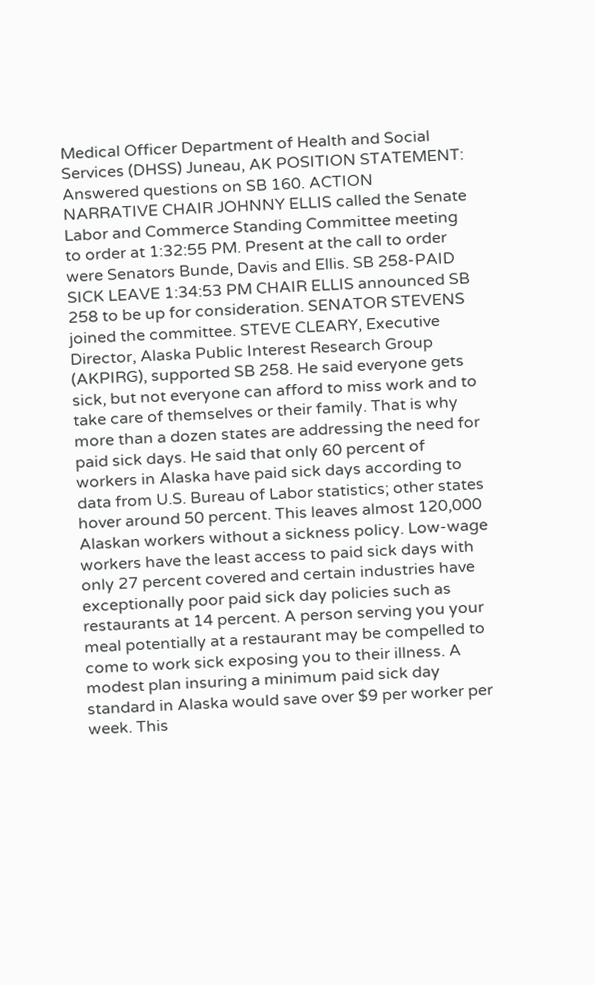Medical Officer Department of Health and Social Services (DHSS) Juneau, AK POSITION STATEMENT: Answered questions on SB 160. ACTION NARRATIVE CHAIR JOHNNY ELLIS called the Senate Labor and Commerce Standing Committee meeting to order at 1:32:55 PM. Present at the call to order were Senators Bunde, Davis and Ellis. SB 258-PAID SICK LEAVE 1:34:53 PM CHAIR ELLIS announced SB 258 to be up for consideration. SENATOR STEVENS joined the committee. STEVE CLEARY, Executive Director, Alaska Public Interest Research Group (AKPIRG), supported SB 258. He said everyone gets sick, but not everyone can afford to miss work and to take care of themselves or their family. That is why more than a dozen states are addressing the need for paid sick days. He said that only 60 percent of workers in Alaska have paid sick days according to data from U.S. Bureau of Labor statistics; other states hover around 50 percent. This leaves almost 120,000 Alaskan workers without a sickness policy. Low-wage workers have the least access to paid sick days with only 27 percent covered and certain industries have exceptionally poor paid sick day policies such as restaurants at 14 percent. A person serving you your meal potentially at a restaurant may be compelled to come to work sick exposing you to their illness. A modest plan insuring a minimum paid sick day standard in Alaska would save over $9 per worker per week. This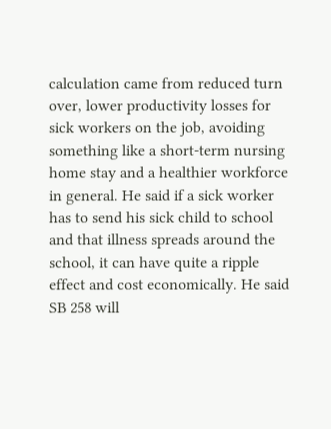calculation came from reduced turn over, lower productivity losses for sick workers on the job, avoiding something like a short-term nursing home stay and a healthier workforce in general. He said if a sick worker has to send his sick child to school and that illness spreads around the school, it can have quite a ripple effect and cost economically. He said SB 258 will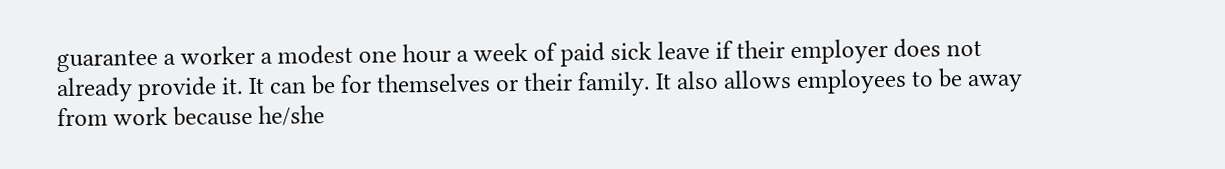guarantee a worker a modest one hour a week of paid sick leave if their employer does not already provide it. It can be for themselves or their family. It also allows employees to be away from work because he/she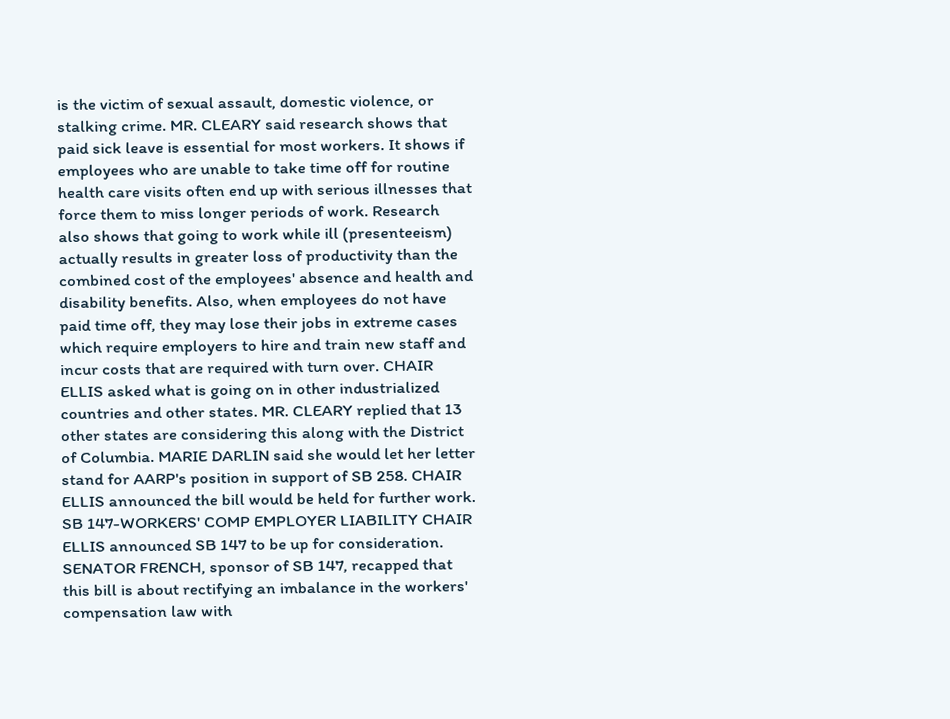is the victim of sexual assault, domestic violence, or stalking crime. MR. CLEARY said research shows that paid sick leave is essential for most workers. It shows if employees who are unable to take time off for routine health care visits often end up with serious illnesses that force them to miss longer periods of work. Research also shows that going to work while ill (presenteeism) actually results in greater loss of productivity than the combined cost of the employees' absence and health and disability benefits. Also, when employees do not have paid time off, they may lose their jobs in extreme cases which require employers to hire and train new staff and incur costs that are required with turn over. CHAIR ELLIS asked what is going on in other industrialized countries and other states. MR. CLEARY replied that 13 other states are considering this along with the District of Columbia. MARIE DARLIN said she would let her letter stand for AARP's position in support of SB 258. CHAIR ELLIS announced the bill would be held for further work. SB 147-WORKERS' COMP EMPLOYER LIABILITY CHAIR ELLIS announced SB 147 to be up for consideration. SENATOR FRENCH, sponsor of SB 147, recapped that this bill is about rectifying an imbalance in the workers' compensation law with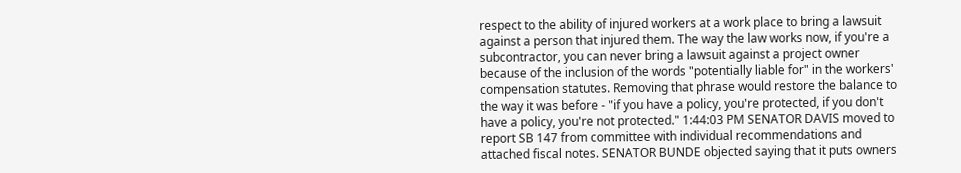respect to the ability of injured workers at a work place to bring a lawsuit against a person that injured them. The way the law works now, if you're a subcontractor, you can never bring a lawsuit against a project owner because of the inclusion of the words "potentially liable for" in the workers' compensation statutes. Removing that phrase would restore the balance to the way it was before - "if you have a policy, you're protected, if you don't have a policy, you're not protected." 1:44:03 PM SENATOR DAVIS moved to report SB 147 from committee with individual recommendations and attached fiscal notes. SENATOR BUNDE objected saying that it puts owners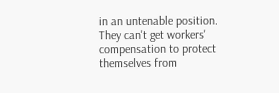in an untenable position. They can't get workers' compensation to protect themselves from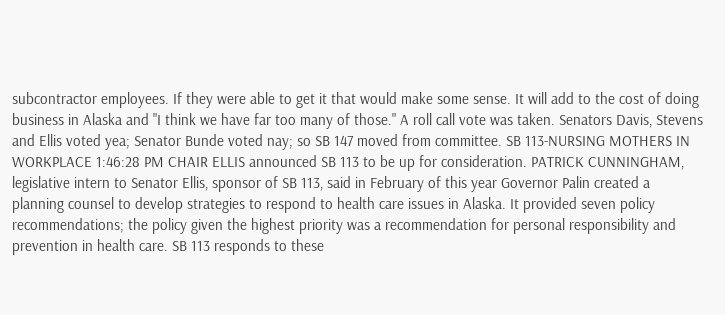subcontractor employees. If they were able to get it that would make some sense. It will add to the cost of doing business in Alaska and "I think we have far too many of those." A roll call vote was taken. Senators Davis, Stevens and Ellis voted yea; Senator Bunde voted nay; so SB 147 moved from committee. SB 113-NURSING MOTHERS IN WORKPLACE 1:46:28 PM CHAIR ELLIS announced SB 113 to be up for consideration. PATRICK CUNNINGHAM, legislative intern to Senator Ellis, sponsor of SB 113, said in February of this year Governor Palin created a planning counsel to develop strategies to respond to health care issues in Alaska. It provided seven policy recommendations; the policy given the highest priority was a recommendation for personal responsibility and prevention in health care. SB 113 responds to these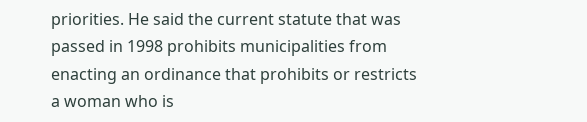priorities. He said the current statute that was passed in 1998 prohibits municipalities from enacting an ordinance that prohibits or restricts a woman who is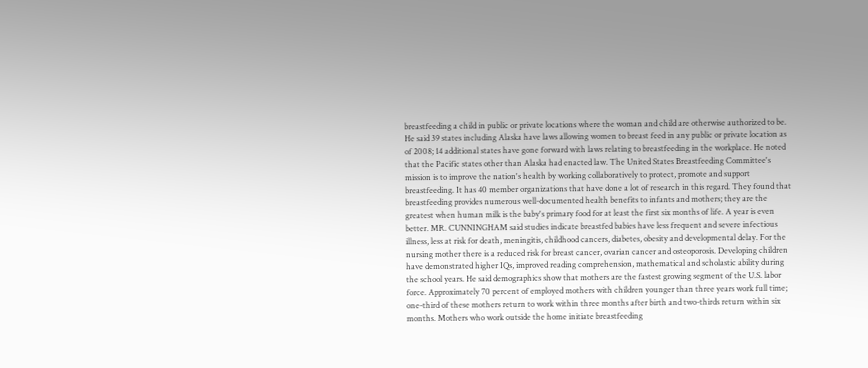breastfeeding a child in public or private locations where the woman and child are otherwise authorized to be. He said 39 states including Alaska have laws allowing women to breast feed in any public or private location as of 2008; 14 additional states have gone forward with laws relating to breastfeeding in the workplace. He noted that the Pacific states other than Alaska had enacted law. The United States Breastfeeding Committee's mission is to improve the nation's health by working collaboratively to protect, promote and support breastfeeding. It has 40 member organizations that have done a lot of research in this regard. They found that breastfeeding provides numerous well-documented health benefits to infants and mothers; they are the greatest when human milk is the baby's primary food for at least the first six months of life. A year is even better. MR. CUNNINGHAM said studies indicate breastfed babies have less frequent and severe infectious illness, less at risk for death, meningitis, childhood cancers, diabetes, obesity and developmental delay. For the nursing mother there is a reduced risk for breast cancer, ovarian cancer and osteoporosis. Developing children have demonstrated higher IQs, improved reading comprehension, mathematical and scholastic ability during the school years. He said demographics show that mothers are the fastest growing segment of the U.S. labor force. Approximately 70 percent of employed mothers with children younger than three years work full time; one-third of these mothers return to work within three months after birth and two-thirds return within six months. Mothers who work outside the home initiate breastfeeding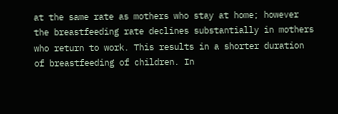at the same rate as mothers who stay at home; however the breastfeeding rate declines substantially in mothers who return to work. This results in a shorter duration of breastfeeding of children. In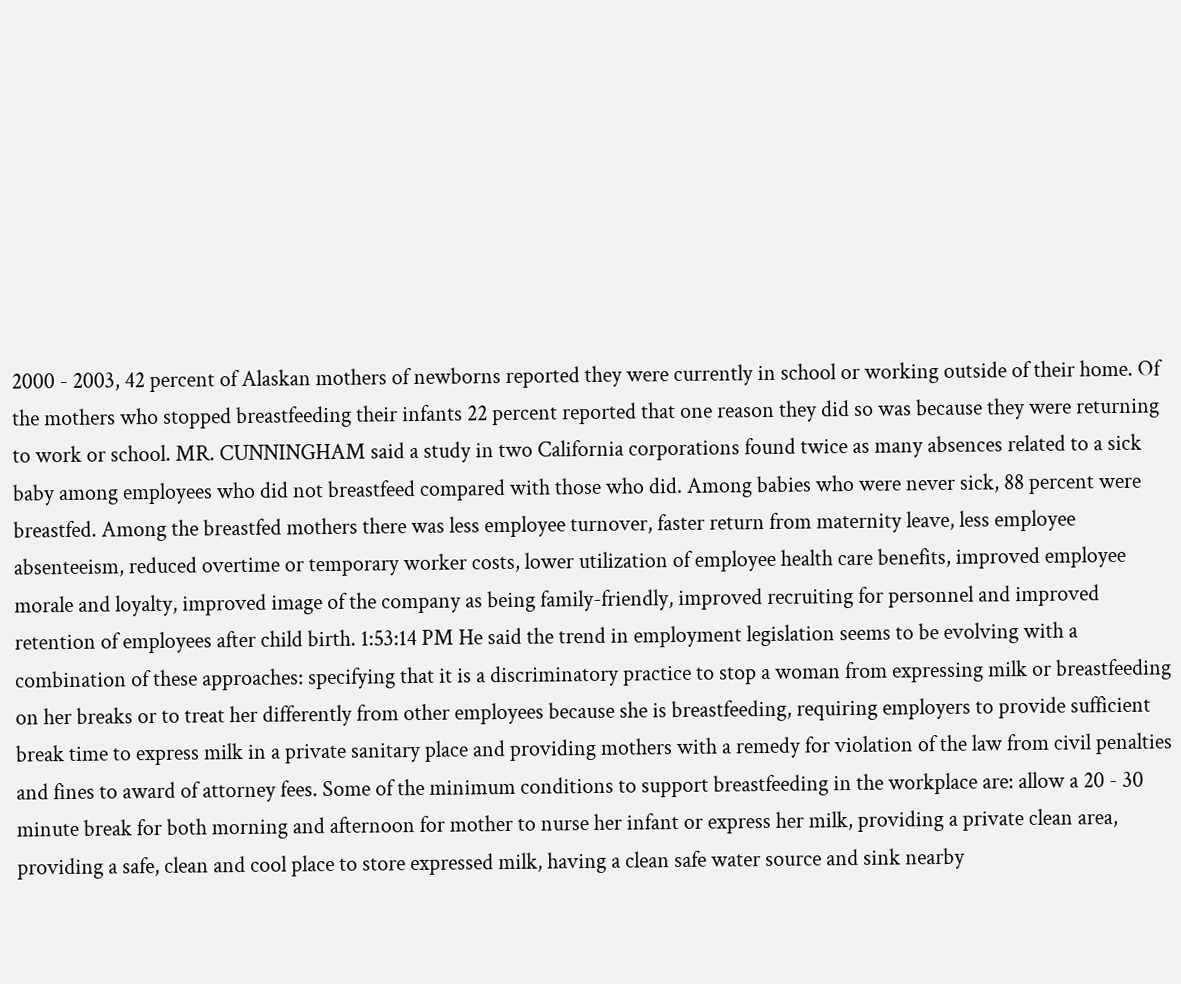2000 - 2003, 42 percent of Alaskan mothers of newborns reported they were currently in school or working outside of their home. Of the mothers who stopped breastfeeding their infants 22 percent reported that one reason they did so was because they were returning to work or school. MR. CUNNINGHAM said a study in two California corporations found twice as many absences related to a sick baby among employees who did not breastfeed compared with those who did. Among babies who were never sick, 88 percent were breastfed. Among the breastfed mothers there was less employee turnover, faster return from maternity leave, less employee absenteeism, reduced overtime or temporary worker costs, lower utilization of employee health care benefits, improved employee morale and loyalty, improved image of the company as being family-friendly, improved recruiting for personnel and improved retention of employees after child birth. 1:53:14 PM He said the trend in employment legislation seems to be evolving with a combination of these approaches: specifying that it is a discriminatory practice to stop a woman from expressing milk or breastfeeding on her breaks or to treat her differently from other employees because she is breastfeeding, requiring employers to provide sufficient break time to express milk in a private sanitary place and providing mothers with a remedy for violation of the law from civil penalties and fines to award of attorney fees. Some of the minimum conditions to support breastfeeding in the workplace are: allow a 20 - 30 minute break for both morning and afternoon for mother to nurse her infant or express her milk, providing a private clean area, providing a safe, clean and cool place to store expressed milk, having a clean safe water source and sink nearby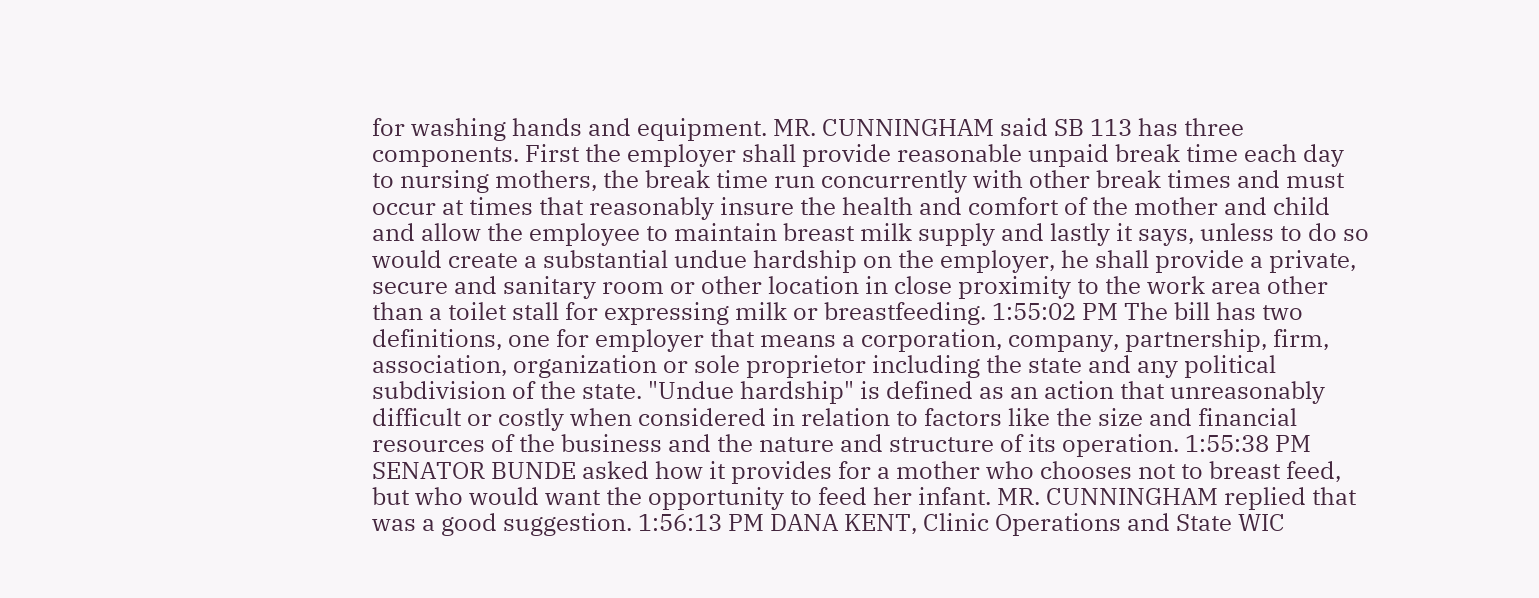for washing hands and equipment. MR. CUNNINGHAM said SB 113 has three components. First the employer shall provide reasonable unpaid break time each day to nursing mothers, the break time run concurrently with other break times and must occur at times that reasonably insure the health and comfort of the mother and child and allow the employee to maintain breast milk supply and lastly it says, unless to do so would create a substantial undue hardship on the employer, he shall provide a private, secure and sanitary room or other location in close proximity to the work area other than a toilet stall for expressing milk or breastfeeding. 1:55:02 PM The bill has two definitions, one for employer that means a corporation, company, partnership, firm, association, organization or sole proprietor including the state and any political subdivision of the state. "Undue hardship" is defined as an action that unreasonably difficult or costly when considered in relation to factors like the size and financial resources of the business and the nature and structure of its operation. 1:55:38 PM SENATOR BUNDE asked how it provides for a mother who chooses not to breast feed, but who would want the opportunity to feed her infant. MR. CUNNINGHAM replied that was a good suggestion. 1:56:13 PM DANA KENT, Clinic Operations and State WIC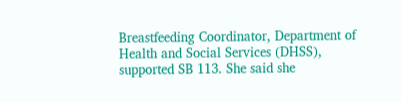Breastfeeding Coordinator, Department of Health and Social Services (DHSS), supported SB 113. She said she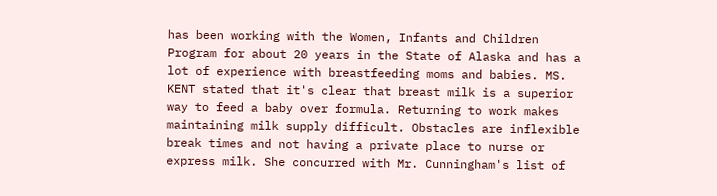has been working with the Women, Infants and Children Program for about 20 years in the State of Alaska and has a lot of experience with breastfeeding moms and babies. MS. KENT stated that it's clear that breast milk is a superior way to feed a baby over formula. Returning to work makes maintaining milk supply difficult. Obstacles are inflexible break times and not having a private place to nurse or express milk. She concurred with Mr. Cunningham's list of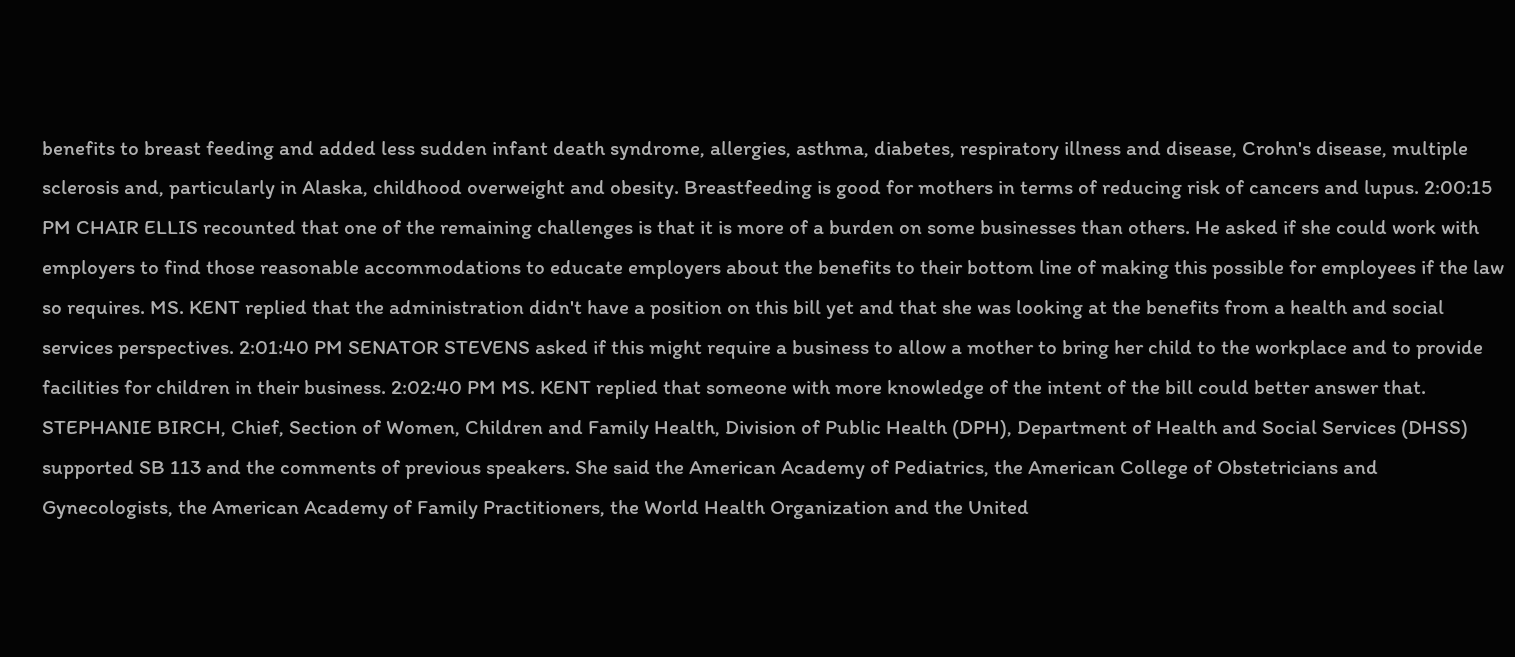benefits to breast feeding and added less sudden infant death syndrome, allergies, asthma, diabetes, respiratory illness and disease, Crohn's disease, multiple sclerosis and, particularly in Alaska, childhood overweight and obesity. Breastfeeding is good for mothers in terms of reducing risk of cancers and lupus. 2:00:15 PM CHAIR ELLIS recounted that one of the remaining challenges is that it is more of a burden on some businesses than others. He asked if she could work with employers to find those reasonable accommodations to educate employers about the benefits to their bottom line of making this possible for employees if the law so requires. MS. KENT replied that the administration didn't have a position on this bill yet and that she was looking at the benefits from a health and social services perspectives. 2:01:40 PM SENATOR STEVENS asked if this might require a business to allow a mother to bring her child to the workplace and to provide facilities for children in their business. 2:02:40 PM MS. KENT replied that someone with more knowledge of the intent of the bill could better answer that. STEPHANIE BIRCH, Chief, Section of Women, Children and Family Health, Division of Public Health (DPH), Department of Health and Social Services (DHSS) supported SB 113 and the comments of previous speakers. She said the American Academy of Pediatrics, the American College of Obstetricians and Gynecologists, the American Academy of Family Practitioners, the World Health Organization and the United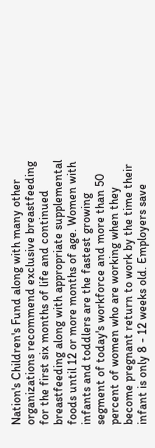Nation's Children's Fund along with many other organizations recommend exclusive breastfeeding for the first six months of life and continued breastfeeding along with appropriate supplemental foods until 12 or more months of age. Women with infants and toddlers are the fastest growing segment of today's workforce and more than 50 percent of women who are working when they become pregnant return to work by the time their infant is only 8 - 12 weeks old. Employers save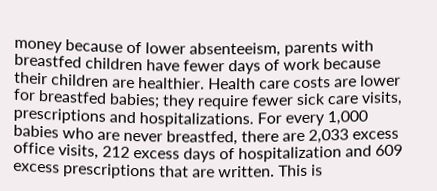money because of lower absenteeism, parents with breastfed children have fewer days of work because their children are healthier. Health care costs are lower for breastfed babies; they require fewer sick care visits, prescriptions and hospitalizations. For every 1,000 babies who are never breastfed, there are 2,033 excess office visits, 212 excess days of hospitalization and 609 excess prescriptions that are written. This is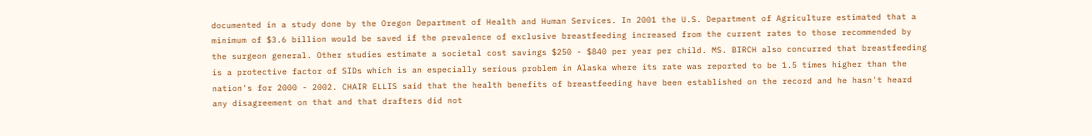documented in a study done by the Oregon Department of Health and Human Services. In 2001 the U.S. Department of Agriculture estimated that a minimum of $3.6 billion would be saved if the prevalence of exclusive breastfeeding increased from the current rates to those recommended by the surgeon general. Other studies estimate a societal cost savings $250 - $840 per year per child. MS. BIRCH also concurred that breastfeeding is a protective factor of SIDs which is an especially serious problem in Alaska where its rate was reported to be 1.5 times higher than the nation's for 2000 - 2002. CHAIR ELLIS said that the health benefits of breastfeeding have been established on the record and he hasn't heard any disagreement on that and that drafters did not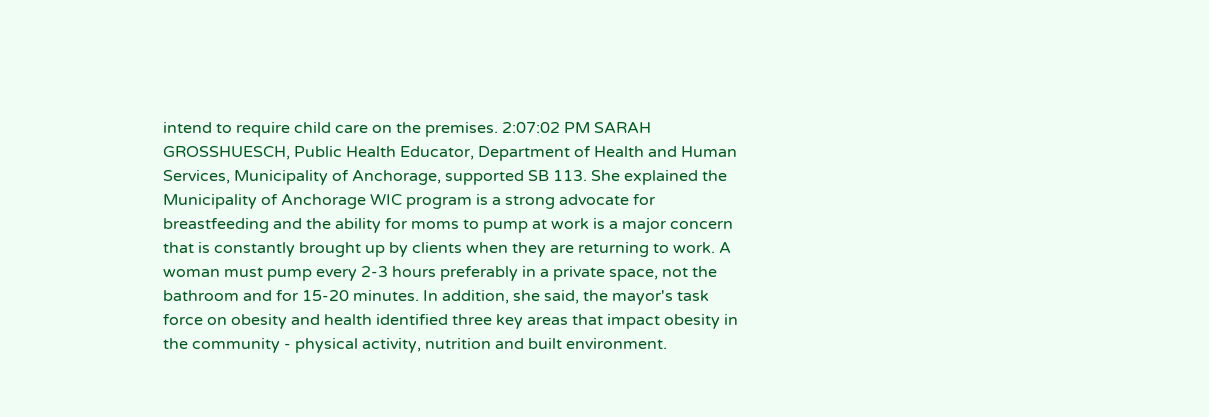intend to require child care on the premises. 2:07:02 PM SARAH GROSSHUESCH, Public Health Educator, Department of Health and Human Services, Municipality of Anchorage, supported SB 113. She explained the Municipality of Anchorage WIC program is a strong advocate for breastfeeding and the ability for moms to pump at work is a major concern that is constantly brought up by clients when they are returning to work. A woman must pump every 2-3 hours preferably in a private space, not the bathroom and for 15-20 minutes. In addition, she said, the mayor's task force on obesity and health identified three key areas that impact obesity in the community - physical activity, nutrition and built environment.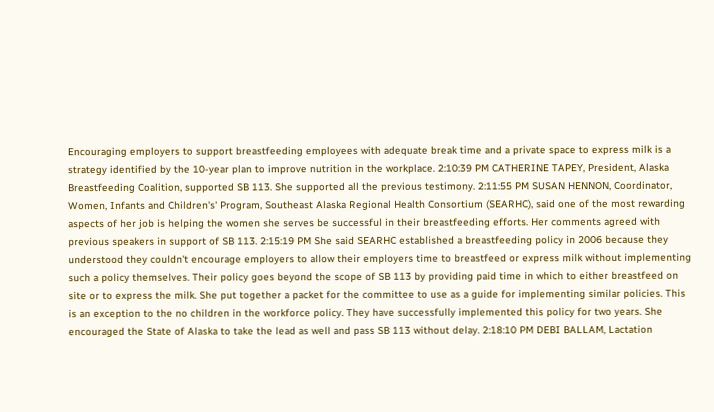Encouraging employers to support breastfeeding employees with adequate break time and a private space to express milk is a strategy identified by the 10-year plan to improve nutrition in the workplace. 2:10:39 PM CATHERINE TAPEY, President, Alaska Breastfeeding Coalition, supported SB 113. She supported all the previous testimony. 2:11:55 PM SUSAN HENNON, Coordinator, Women, Infants and Children's' Program, Southeast Alaska Regional Health Consortium (SEARHC), said one of the most rewarding aspects of her job is helping the women she serves be successful in their breastfeeding efforts. Her comments agreed with previous speakers in support of SB 113. 2:15:19 PM She said SEARHC established a breastfeeding policy in 2006 because they understood they couldn't encourage employers to allow their employers time to breastfeed or express milk without implementing such a policy themselves. Their policy goes beyond the scope of SB 113 by providing paid time in which to either breastfeed on site or to express the milk. She put together a packet for the committee to use as a guide for implementing similar policies. This is an exception to the no children in the workforce policy. They have successfully implemented this policy for two years. She encouraged the State of Alaska to take the lead as well and pass SB 113 without delay. 2:18:10 PM DEBI BALLAM, Lactation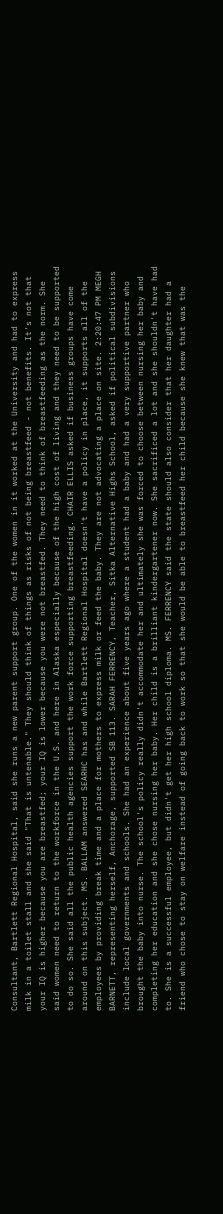Consultant, Bartlett Regional Hospital, said she runs a new parent support group. One of the women in it worked at the University and had to express milk in a toilet stall and she said "That is untenable." They should think of things as risks of not being breastfeed - not benefits. It's not that your IQ is higher because you are breastfed; your IQ is lower because you were not breastfed. They need to think of breastfeeding as the norm. She said women need to return to the workforce in the U.S. and here in Alaska especially because of the high cost of living and they need to be supported to do so. She said all the public health agencies support the work force supporting breastfeeding. CHAIR ELLIS asked if business groups have come around on this subject. MS. BALLAM answered SEARHC has and while Bartlett Regional Hospital doesn't have a policy in place, it supports all of the employees by providing break time and a place for mothers to express milk or feed the baby. They are not advocating a place on site. 2:20:47 PM MEGH BARNETT, representing herself, Anchorage, supported SB 113. SARAH FERRENCY, Teacher, Sitka Alternative Highs School, asked if political subdivisions include local governments and schools. She had an experience about five years ago where a student had a baby and had a very supportive partner who brought the baby into nurse. The school's policy really didn't accommodate her and ultimately she was forced to choose between nursing her baby and completing her education and she chose nursing her baby. Her child is a brilliant kindergartener now. She sacrificed a lot and she shouldn't have had to. She is a successful employee, but didn't get her high school diploma. MS. FERRENCY said the state should also consider that her daughter had a friend who chose to stay on welfare instead of going back to work so that she would be able to breastfeed her child because she knew that was the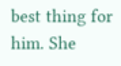best thing for him. She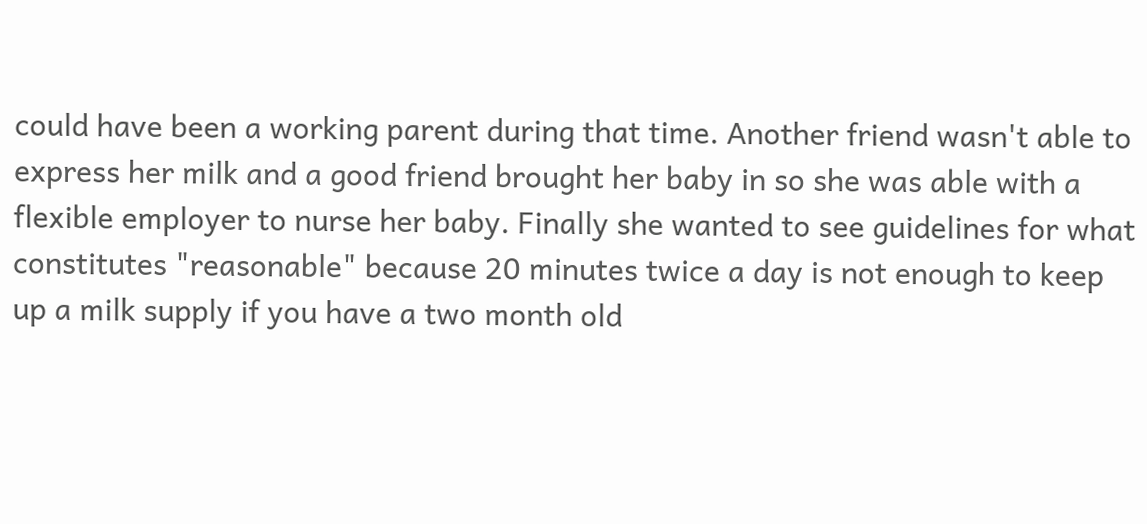could have been a working parent during that time. Another friend wasn't able to express her milk and a good friend brought her baby in so she was able with a flexible employer to nurse her baby. Finally she wanted to see guidelines for what constitutes "reasonable" because 20 minutes twice a day is not enough to keep up a milk supply if you have a two month old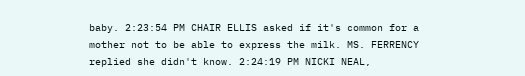baby. 2:23:54 PM CHAIR ELLIS asked if it's common for a mother not to be able to express the milk. MS. FERRENCY replied she didn't know. 2:24:19 PM NICKI NEAL,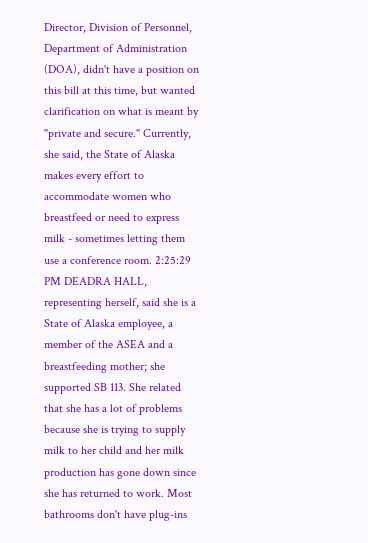Director, Division of Personnel, Department of Administration (DOA), didn't have a position on this bill at this time, but wanted clarification on what is meant by "private and secure." Currently, she said, the State of Alaska makes every effort to accommodate women who breastfeed or need to express milk - sometimes letting them use a conference room. 2:25:29 PM DEADRA HALL, representing herself, said she is a State of Alaska employee, a member of the ASEA and a breastfeeding mother; she supported SB 113. She related that she has a lot of problems because she is trying to supply milk to her child and her milk production has gone down since she has returned to work. Most bathrooms don't have plug-ins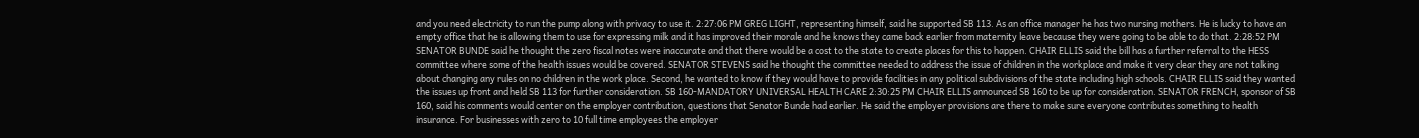and you need electricity to run the pump along with privacy to use it. 2:27:06 PM GREG LIGHT, representing himself, said he supported SB 113. As an office manager he has two nursing mothers. He is lucky to have an empty office that he is allowing them to use for expressing milk and it has improved their morale and he knows they came back earlier from maternity leave because they were going to be able to do that. 2:28:52 PM SENATOR BUNDE said he thought the zero fiscal notes were inaccurate and that there would be a cost to the state to create places for this to happen. CHAIR ELLIS said the bill has a further referral to the HESS committee where some of the health issues would be covered. SENATOR STEVENS said he thought the committee needed to address the issue of children in the workplace and make it very clear they are not talking about changing any rules on no children in the work place. Second, he wanted to know if they would have to provide facilities in any political subdivisions of the state including high schools. CHAIR ELLIS said they wanted the issues up front and held SB 113 for further consideration. SB 160-MANDATORY UNIVERSAL HEALTH CARE 2:30:25 PM CHAIR ELLIS announced SB 160 to be up for consideration. SENATOR FRENCH, sponsor of SB 160, said his comments would center on the employer contribution, questions that Senator Bunde had earlier. He said the employer provisions are there to make sure everyone contributes something to health insurance. For businesses with zero to 10 full time employees the employer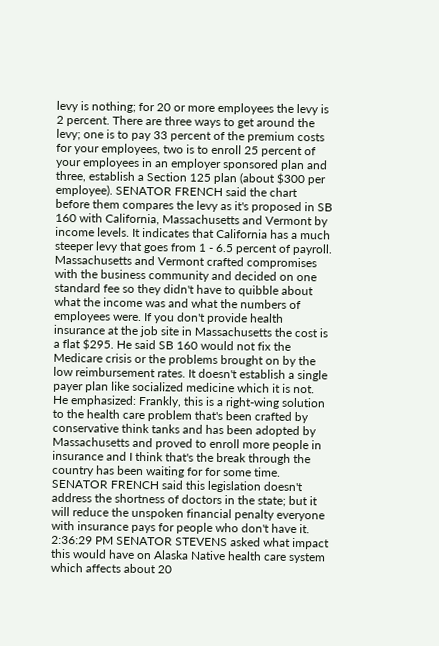levy is nothing; for 20 or more employees the levy is 2 percent. There are three ways to get around the levy; one is to pay 33 percent of the premium costs for your employees, two is to enroll 25 percent of your employees in an employer sponsored plan and three, establish a Section 125 plan (about $300 per employee). SENATOR FRENCH said the chart before them compares the levy as it's proposed in SB 160 with California, Massachusetts and Vermont by income levels. It indicates that California has a much steeper levy that goes from 1 - 6.5 percent of payroll. Massachusetts and Vermont crafted compromises with the business community and decided on one standard fee so they didn't have to quibble about what the income was and what the numbers of employees were. If you don't provide health insurance at the job site in Massachusetts the cost is a flat $295. He said SB 160 would not fix the Medicare crisis or the problems brought on by the low reimbursement rates. It doesn't establish a single payer plan like socialized medicine which it is not. He emphasized: Frankly, this is a right-wing solution to the health care problem that's been crafted by conservative think tanks and has been adopted by Massachusetts and proved to enroll more people in insurance and I think that's the break through the country has been waiting for for some time. SENATOR FRENCH said this legislation doesn't address the shortness of doctors in the state; but it will reduce the unspoken financial penalty everyone with insurance pays for people who don't have it. 2:36:29 PM SENATOR STEVENS asked what impact this would have on Alaska Native health care system which affects about 20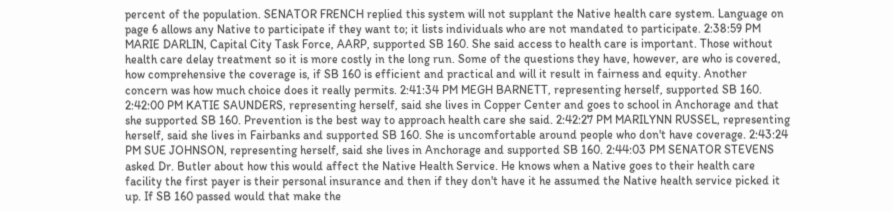percent of the population. SENATOR FRENCH replied this system will not supplant the Native health care system. Language on page 6 allows any Native to participate if they want to; it lists individuals who are not mandated to participate. 2:38:59 PM MARIE DARLIN, Capital City Task Force, AARP, supported SB 160. She said access to health care is important. Those without health care delay treatment so it is more costly in the long run. Some of the questions they have, however, are who is covered, how comprehensive the coverage is, if SB 160 is efficient and practical and will it result in fairness and equity. Another concern was how much choice does it really permits. 2:41:34 PM MEGH BARNETT, representing herself, supported SB 160. 2:42:00 PM KATIE SAUNDERS, representing herself, said she lives in Copper Center and goes to school in Anchorage and that she supported SB 160. Prevention is the best way to approach health care she said. 2:42:27 PM MARILYNN RUSSEL, representing herself, said she lives in Fairbanks and supported SB 160. She is uncomfortable around people who don't have coverage. 2:43:24 PM SUE JOHNSON, representing herself, said she lives in Anchorage and supported SB 160. 2:44:03 PM SENATOR STEVENS asked Dr. Butler about how this would affect the Native Health Service. He knows when a Native goes to their health care facility the first payer is their personal insurance and then if they don't have it he assumed the Native health service picked it up. If SB 160 passed would that make the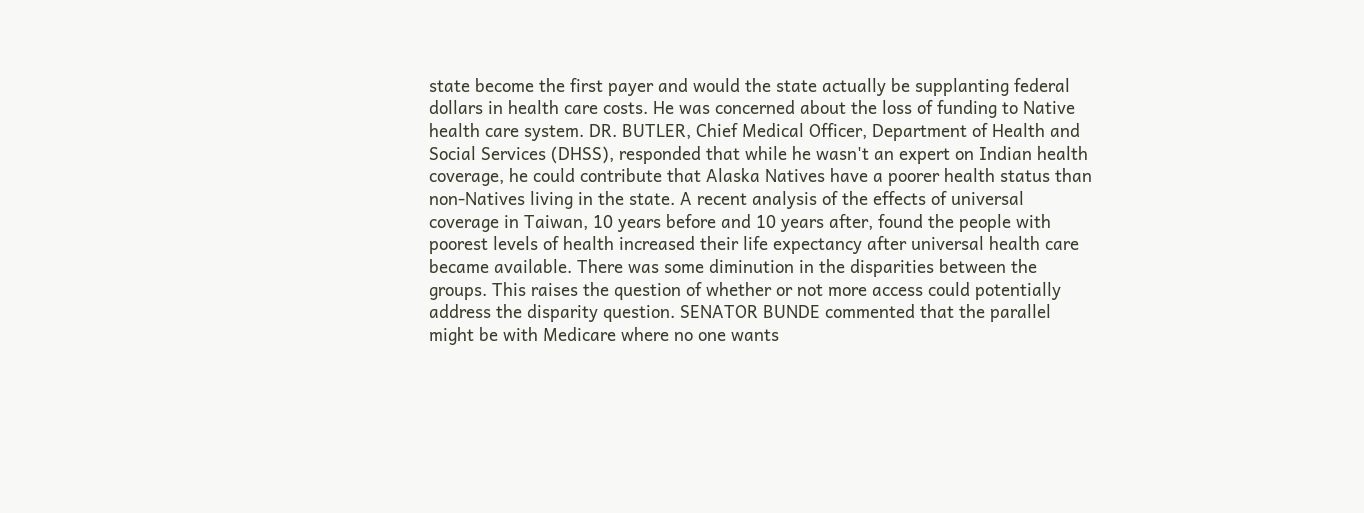state become the first payer and would the state actually be supplanting federal dollars in health care costs. He was concerned about the loss of funding to Native health care system. DR. BUTLER, Chief Medical Officer, Department of Health and Social Services (DHSS), responded that while he wasn't an expert on Indian health coverage, he could contribute that Alaska Natives have a poorer health status than non-Natives living in the state. A recent analysis of the effects of universal coverage in Taiwan, 10 years before and 10 years after, found the people with poorest levels of health increased their life expectancy after universal health care became available. There was some diminution in the disparities between the groups. This raises the question of whether or not more access could potentially address the disparity question. SENATOR BUNDE commented that the parallel might be with Medicare where no one wants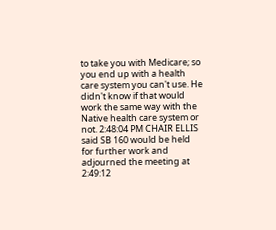to take you with Medicare; so you end up with a health care system you can't use. He didn't know if that would work the same way with the Native health care system or not. 2:48:04 PM CHAIR ELLIS said SB 160 would be held for further work and adjourned the meeting at 2:49:12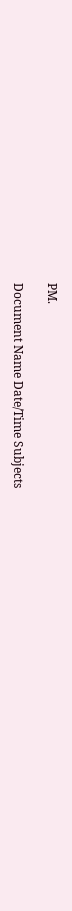PM.

Document Name Date/Time Subjects